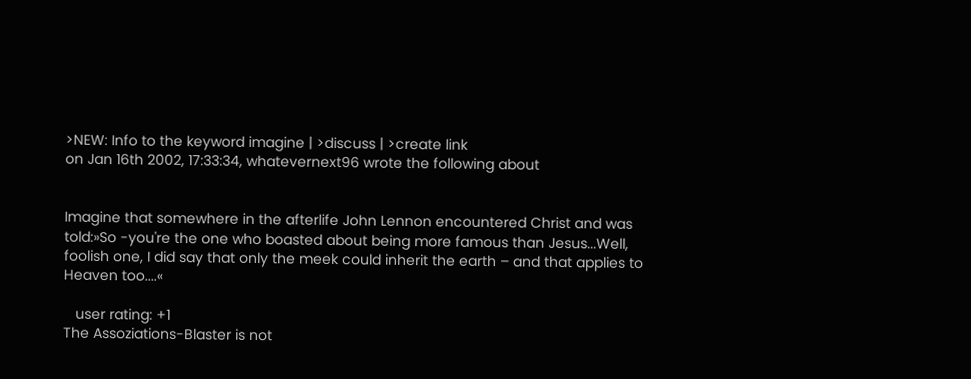>NEW: Info to the keyword imagine | >discuss | >create link
on Jan 16th 2002, 17:33:34, whatevernext96 wrote the following about


Imagine that somewhere in the afterlife John Lennon encountered Christ and was told:»So -you're the one who boasted about being more famous than Jesus...Well, foolish one, I did say that only the meek could inherit the earth – and that applies to Heaven too....«

   user rating: +1
The Assoziations-Blaster is not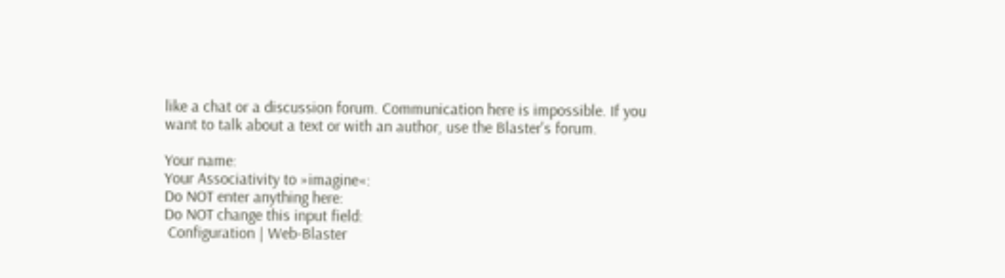like a chat or a discussion forum. Communication here is impossible. If you want to talk about a text or with an author, use the Blaster's forum.

Your name:
Your Associativity to »imagine«:
Do NOT enter anything here:
Do NOT change this input field:
 Configuration | Web-Blaster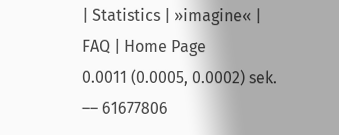| Statistics | »imagine« | FAQ | Home Page
0.0011 (0.0005, 0.0002) sek. –– 61677806